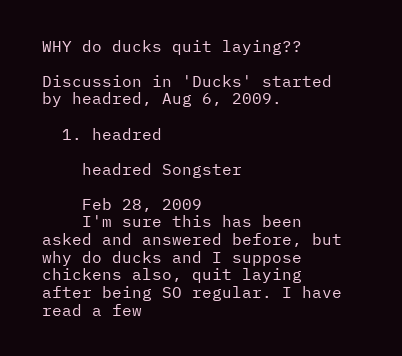WHY do ducks quit laying??

Discussion in 'Ducks' started by headred, Aug 6, 2009.

  1. headred

    headred Songster

    Feb 28, 2009
    I'm sure this has been asked and answered before, but why do ducks and I suppose chickens also, quit laying after being SO regular. I have read a few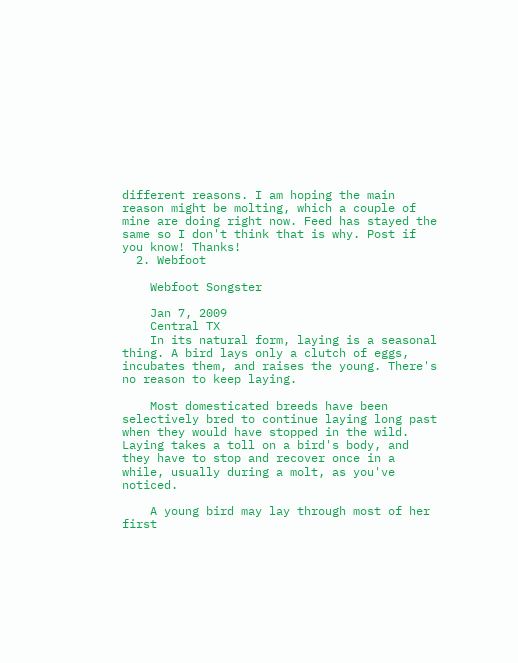different reasons. I am hoping the main reason might be molting, which a couple of mine are doing right now. Feed has stayed the same so I don't think that is why. Post if you know! Thanks!
  2. Webfoot

    Webfoot Songster

    Jan 7, 2009
    Central TX
    In its natural form, laying is a seasonal thing. A bird lays only a clutch of eggs, incubates them, and raises the young. There's no reason to keep laying.

    Most domesticated breeds have been selectively bred to continue laying long past when they would have stopped in the wild. Laying takes a toll on a bird's body, and they have to stop and recover once in a while, usually during a molt, as you've noticed.

    A young bird may lay through most of her first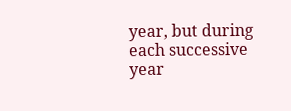year, but during each successive year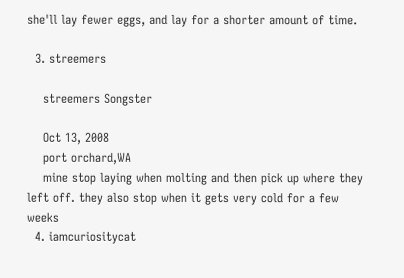she'll lay fewer eggs, and lay for a shorter amount of time.

  3. streemers

    streemers Songster

    Oct 13, 2008
    port orchard,WA
    mine stop laying when molting and then pick up where they left off. they also stop when it gets very cold for a few weeks
  4. iamcuriositycat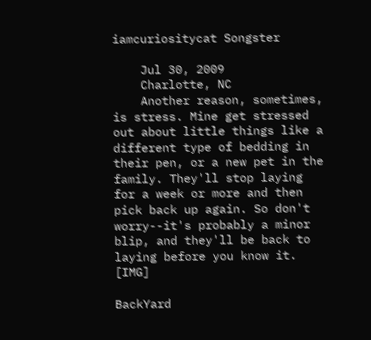iamcuriositycat Songster

    Jul 30, 2009
    Charlotte, NC
    Another reason, sometimes, is stress. Mine get stressed out about little things like a different type of bedding in their pen, or a new pet in the family. They'll stop laying for a week or more and then pick back up again. So don't worry--it's probably a minor blip, and they'll be back to laying before you know it. [IMG]

BackYard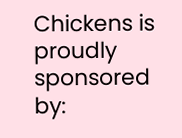Chickens is proudly sponsored by: